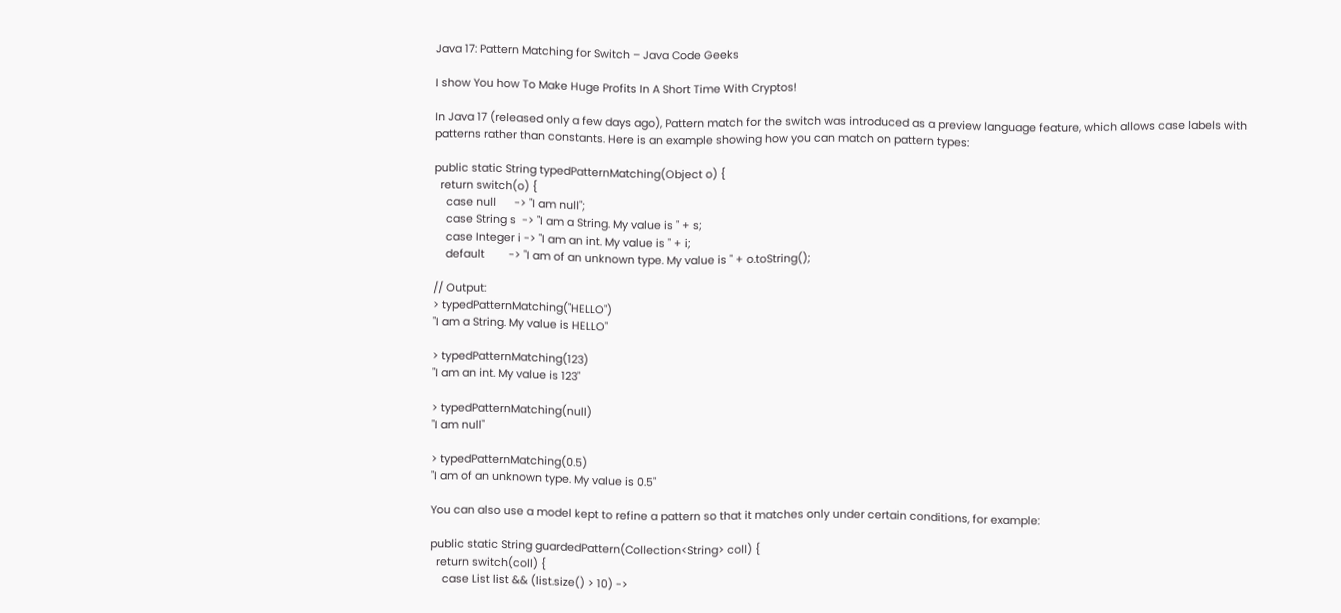Java 17: Pattern Matching for Switch – Java Code Geeks

I show You how To Make Huge Profits In A Short Time With Cryptos!

In Java 17 (released only a few days ago), Pattern match for the switch was introduced as a preview language feature, which allows case labels with patterns rather than constants. Here is an example showing how you can match on pattern types:

public static String typedPatternMatching(Object o) {
  return switch(o) {
    case null      -> "I am null";
    case String s  -> "I am a String. My value is " + s;
    case Integer i -> "I am an int. My value is " + i;
    default        -> "I am of an unknown type. My value is " + o.toString();

// Output:
> typedPatternMatching("HELLO")
"I am a String. My value is HELLO"

> typedPatternMatching(123)
"I am an int. My value is 123"

> typedPatternMatching(null)
"I am null"

> typedPatternMatching(0.5)
"I am of an unknown type. My value is 0.5"

You can also use a model kept to refine a pattern so that it matches only under certain conditions, for example:

public static String guardedPattern(Collection<String> coll) {
  return switch(coll) {
    case List list && (list.size() > 10) ->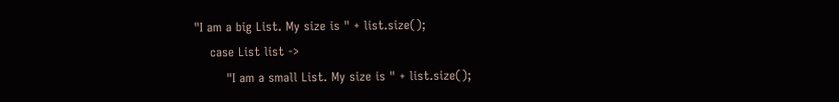"I am a big List. My size is " + list.size();
    case List list ->
        "I am a small List. My size is " + list.size();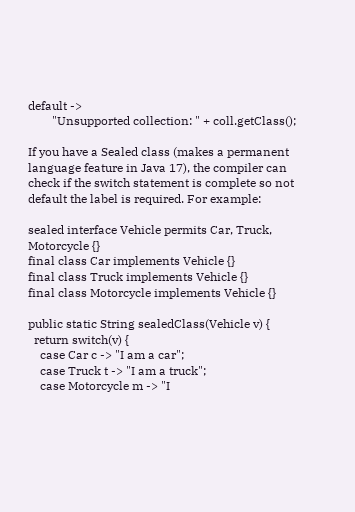default ->
        "Unsupported collection: " + coll.getClass();

If you have a Sealed class (makes a permanent language feature in Java 17), the compiler can check if the switch statement is complete so not default the label is required. For example:

sealed interface Vehicle permits Car, Truck, Motorcycle {}
final class Car implements Vehicle {}
final class Truck implements Vehicle {}
final class Motorcycle implements Vehicle {}

public static String sealedClass(Vehicle v) {
  return switch(v) {
    case Car c -> "I am a car";
    case Truck t -> "I am a truck";
    case Motorcycle m -> "I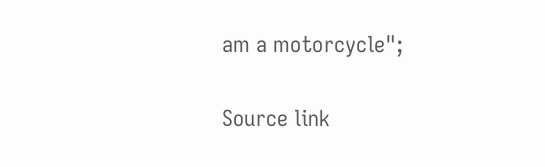am a motorcycle";

Source link